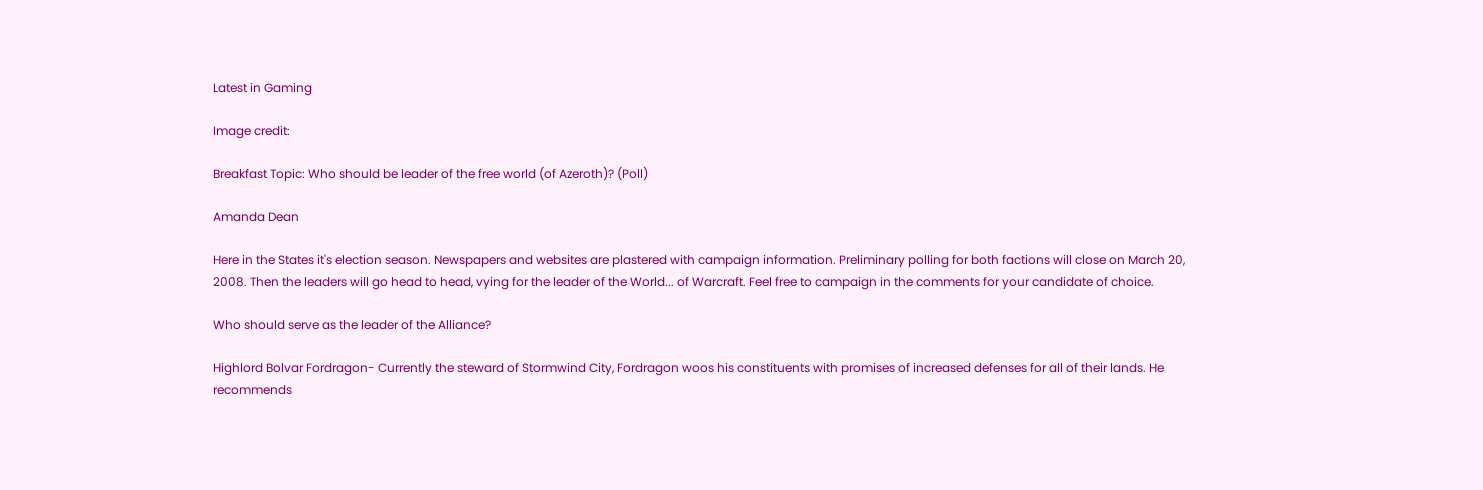Latest in Gaming

Image credit:

Breakfast Topic: Who should be leader of the free world (of Azeroth)? (Poll)

Amanda Dean

Here in the States it's election season. Newspapers and websites are plastered with campaign information. Preliminary polling for both factions will close on March 20, 2008. Then the leaders will go head to head, vying for the leader of the World... of Warcraft. Feel free to campaign in the comments for your candidate of choice.

Who should serve as the leader of the Alliance?

Highlord Bolvar Fordragon- Currently the steward of Stormwind City, Fordragon woos his constituents with promises of increased defenses for all of their lands. He recommends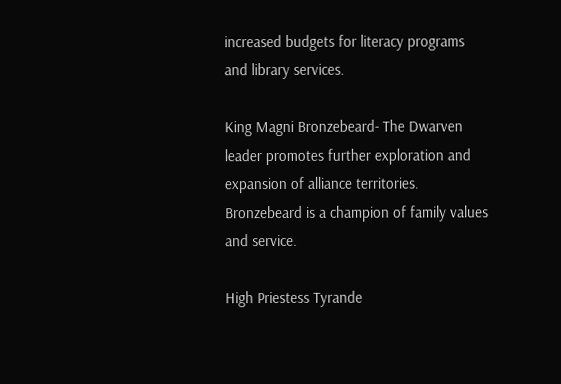increased budgets for literacy programs and library services.

King Magni Bronzebeard- The Dwarven leader promotes further exploration and expansion of alliance territories. Bronzebeard is a champion of family values and service.

High Priestess Tyrande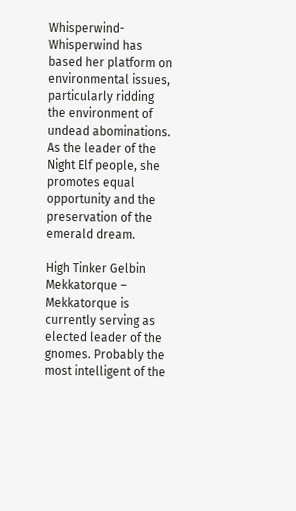Whisperwind- Whisperwind has based her platform on environmental issues, particularly ridding the environment of undead abominations. As the leader of the Night Elf people, she promotes equal opportunity and the preservation of the emerald dream.

High Tinker Gelbin Mekkatorque – Mekkatorque is currently serving as elected leader of the gnomes. Probably the most intelligent of the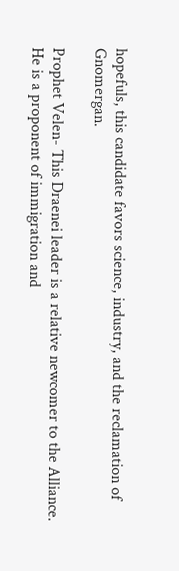hopefuls, this candidate favors science, industry, and the reclamation of Gnomergan.

Prophet Velen- This Draenei leader is a relative newcomer to the Alliance. He is a proponent of immigration and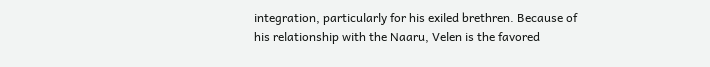integration, particularly for his exiled brethren. Because of his relationship with the Naaru, Velen is the favored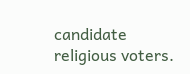candidate religious voters.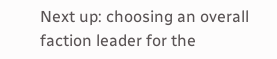Next up: choosing an overall faction leader for the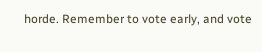horde. Remember to vote early, and vote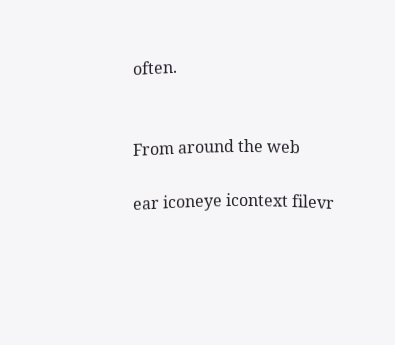often.


From around the web

ear iconeye icontext filevr